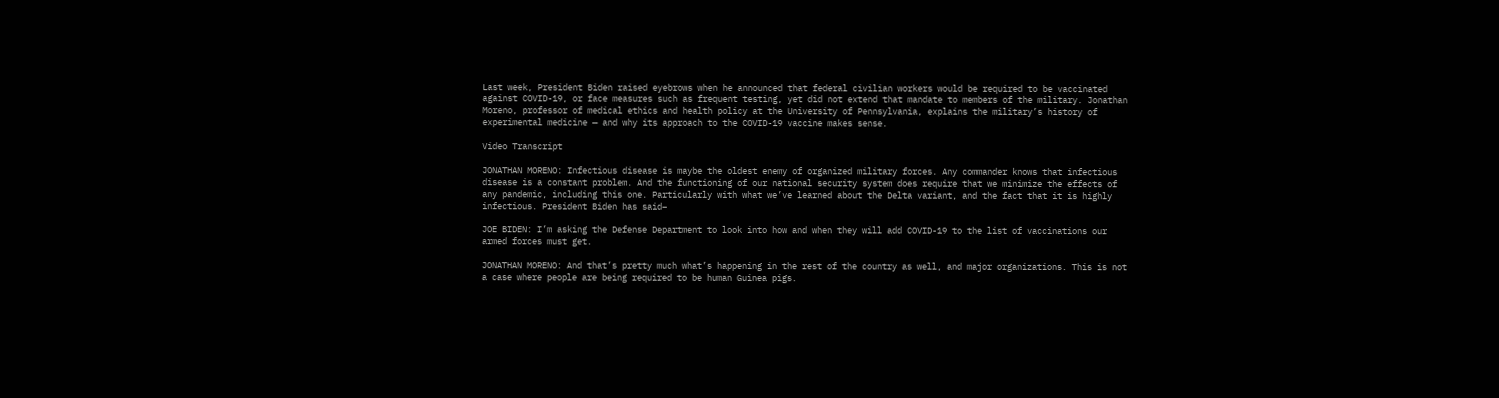Last week, President Biden raised eyebrows when he announced that federal civilian workers would be required to be vaccinated against COVID-19, or face measures such as frequent testing, yet did not extend that mandate to members of the military. Jonathan Moreno, professor of medical ethics and health policy at the University of Pennsylvania, explains the military’s history of experimental medicine — and why its approach to the COVID-19 vaccine makes sense.

Video Transcript

JONATHAN MORENO: Infectious disease is maybe the oldest enemy of organized military forces. Any commander knows that infectious disease is a constant problem. And the functioning of our national security system does require that we minimize the effects of any pandemic, including this one. Particularly with what we’ve learned about the Delta variant, and the fact that it is highly infectious. President Biden has said–

JOE BIDEN: I’m asking the Defense Department to look into how and when they will add COVID-19 to the list of vaccinations our armed forces must get.

JONATHAN MORENO: And that’s pretty much what’s happening in the rest of the country as well, and major organizations. This is not a case where people are being required to be human Guinea pigs.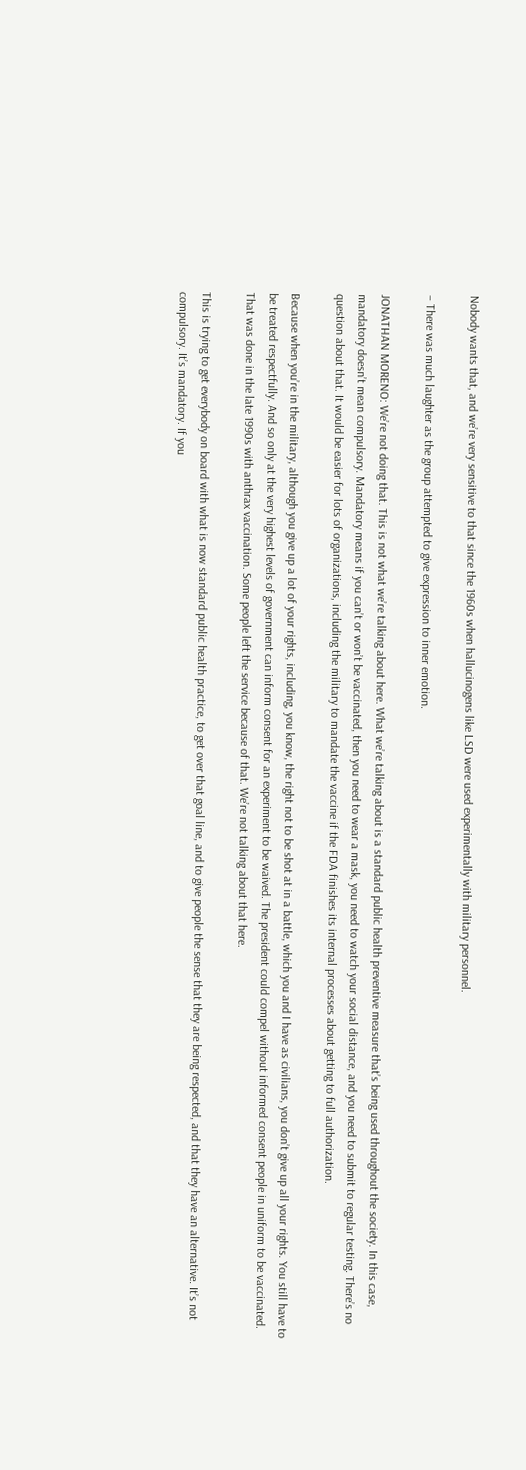Nobody wants that, and we’re very sensitive to that since the 1960s when hallucinogens like LSD were used experimentally with military personnel.

– There was much laughter as the group attempted to give expression to inner emotion.

JONATHAN MORENO: We’re not doing that. This is not what we’re talking about here. What we’re talking about is a standard public health preventive measure that’s being used throughout the society. In this case, mandatory doesn’t mean compulsory. Mandatory means if you can’t or won’t be vaccinated, then you need to wear a mask, you need to watch your social distance, and you need to submit to regular testing. There’s no question about that. It would be easier for lots of organizations, including the military to mandate the vaccine if the FDA finishes its internal processes about getting to full authorization.

Because when you’re in the military, although you give up a lot of your rights, including, you know, the right not to be shot at in a battle, which you and I have as civilians, you don’t give up all your rights. You still have to be treated respectfully. And so only at the very highest levels of government can inform consent for an experiment to be waived. The president could compel without informed consent people in uniform to be vaccinated. That was done in the late 1990s with anthrax vaccination. Some people left the service because of that. We’re not talking about that here.

This is trying to get everybody on board with what is now standard public health practice, to get over that goal line, and to give people the sense that they are being respected, and that they have an alternative. It’s not compulsory. It’s mandatory. If you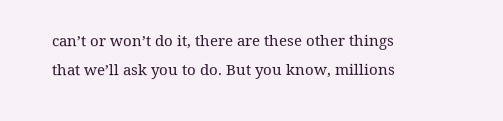can’t or won’t do it, there are these other things that we’ll ask you to do. But you know, millions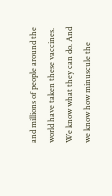and millions of people around the world have taken these vaccines. We know what they can do. And we know how minuscule the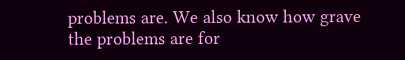problems are. We also know how grave the problems are for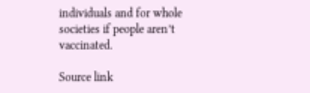individuals and for whole societies if people aren’t vaccinated.

Source link